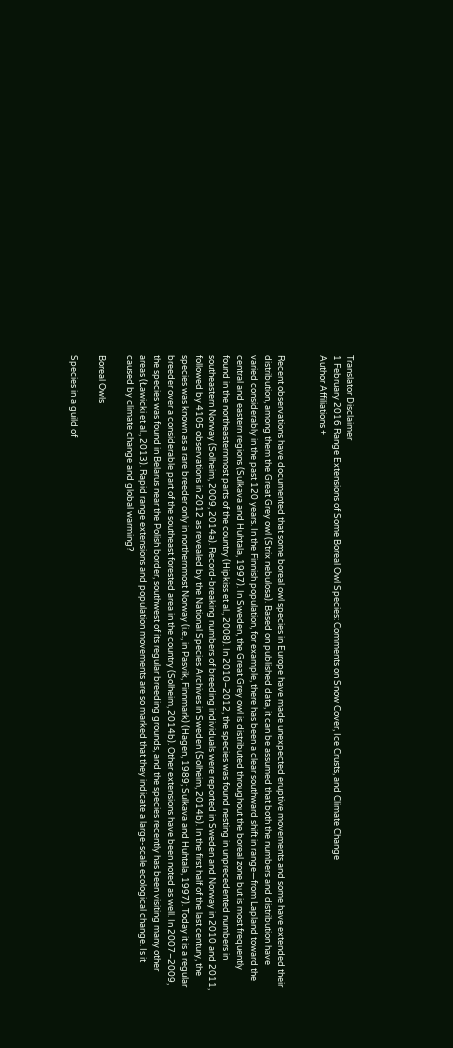Translator Disclaimer
1 February 2016 Range Extensions of Some Boreal Owl Species: Comments on Snow Cover, Ice Crusts, and Climate Change
Author Affiliations +


Recent observations have documented that some boreal owl species in Europe have made unexpected eruptive movements and some have extended their distribution, among them the Great Grey owl (Strix nebulosa). Based on published data, it can be assumed that both the numbers and distribution have varied considerably in the past 120 years. In the Finnish population, for example, there has been a clear southward shift in range—from Lapland toward the central and eastern regions (Sulkava and Huhtala, 1997). In Sweden, the Great Grey owl is distributed throughout the boreal zone but is most frequently found in the northeasternmost parts of the country (Hipkiss et al., 2008). In 2010–2012, the species was found nesting in unprecedented numbers in southeastern Norway (Solheim, 2009, 2014a). Record-breaking numbers of breeding individuals were reported in Sweden and Norway in 2010 and 2011, followed by 4105 observations in 2012 as revealed by the National Species Archives in Sweden (Solheim, 2014b). In the first half of the last century, the species was known as a rare breeder only in northernmost Norway (i.e., in Pasvik, Finnmark) (Hagen, 1989; Sulkava and Huhtala, 1997). Today it is a regular breeder over a considerable part of the southeast forested area in the country (Solheim, 2014b). Other extensions have been noted as well. In 2007–2009, the species was found in Belarus near the Polish border, southwest of its regular breeding grounds, and the species recently has been visiting many other areas (Ławicki et al., 2013). Rapid range extensions and population movements are so marked that they indicate a large-scale ecological change. Is it caused by climate change and global warming?

Boreal Owls

Species in a guild of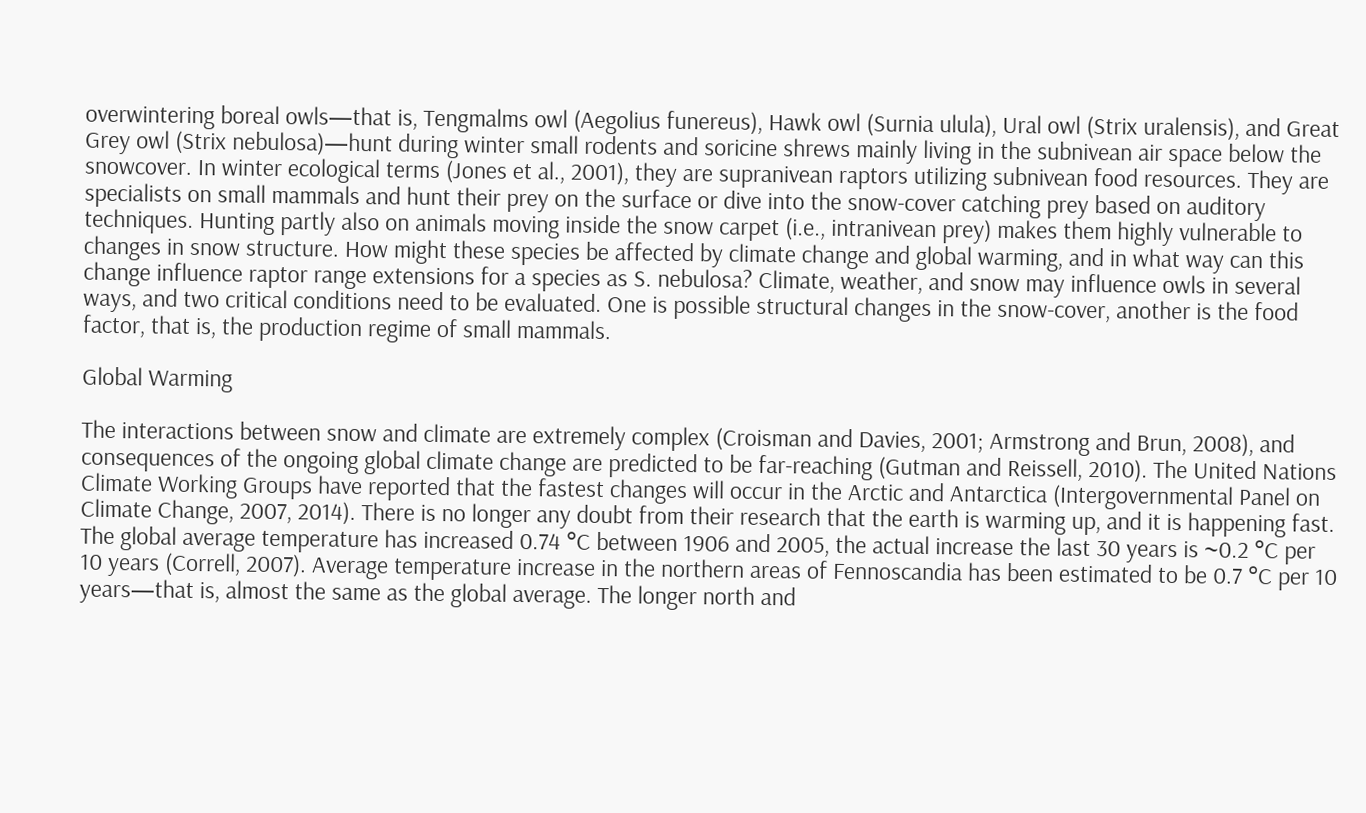overwintering boreal owls—that is, Tengmalms owl (Aegolius funereus), Hawk owl (Surnia ulula), Ural owl (Strix uralensis), and Great Grey owl (Strix nebulosa)—hunt during winter small rodents and soricine shrews mainly living in the subnivean air space below the snowcover. In winter ecological terms (Jones et al., 2001), they are supranivean raptors utilizing subnivean food resources. They are specialists on small mammals and hunt their prey on the surface or dive into the snow-cover catching prey based on auditory techniques. Hunting partly also on animals moving inside the snow carpet (i.e., intranivean prey) makes them highly vulnerable to changes in snow structure. How might these species be affected by climate change and global warming, and in what way can this change influence raptor range extensions for a species as S. nebulosa? Climate, weather, and snow may influence owls in several ways, and two critical conditions need to be evaluated. One is possible structural changes in the snow-cover, another is the food factor, that is, the production regime of small mammals.

Global Warming

The interactions between snow and climate are extremely complex (Croisman and Davies, 2001; Armstrong and Brun, 2008), and consequences of the ongoing global climate change are predicted to be far-reaching (Gutman and Reissell, 2010). The United Nations Climate Working Groups have reported that the fastest changes will occur in the Arctic and Antarctica (Intergovernmental Panel on Climate Change, 2007, 2014). There is no longer any doubt from their research that the earth is warming up, and it is happening fast. The global average temperature has increased 0.74 °C between 1906 and 2005, the actual increase the last 30 years is ~0.2 °C per 10 years (Correll, 2007). Average temperature increase in the northern areas of Fennoscandia has been estimated to be 0.7 °C per 10 years—that is, almost the same as the global average. The longer north and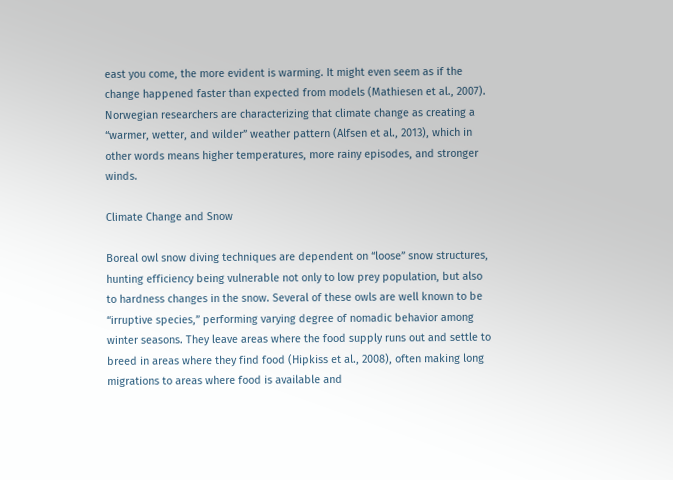east you come, the more evident is warming. It might even seem as if the change happened faster than expected from models (Mathiesen et al., 2007). Norwegian researchers are characterizing that climate change as creating a “warmer, wetter, and wilder” weather pattern (Alfsen et al., 2013), which in other words means higher temperatures, more rainy episodes, and stronger winds.

Climate Change and Snow

Boreal owl snow diving techniques are dependent on “loose” snow structures, hunting efficiency being vulnerable not only to low prey population, but also to hardness changes in the snow. Several of these owls are well known to be “irruptive species,” performing varying degree of nomadic behavior among winter seasons. They leave areas where the food supply runs out and settle to breed in areas where they find food (Hipkiss et al., 2008), often making long migrations to areas where food is available and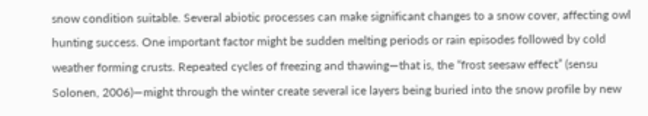snow condition suitable. Several abiotic processes can make significant changes to a snow cover, affecting owl hunting success. One important factor might be sudden melting periods or rain episodes followed by cold weather forming crusts. Repeated cycles of freezing and thawing—that is, the “frost seesaw effect” (sensu Solonen, 2006)—might through the winter create several ice layers being buried into the snow profile by new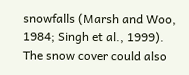snowfalls (Marsh and Woo, 1984; Singh et al., 1999). The snow cover could also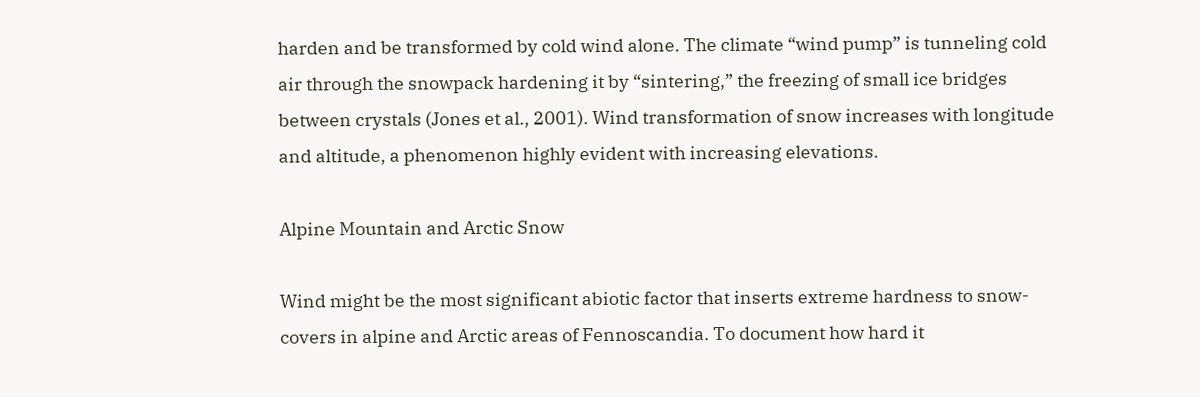harden and be transformed by cold wind alone. The climate “wind pump” is tunneling cold air through the snowpack hardening it by “sintering,” the freezing of small ice bridges between crystals (Jones et al., 2001). Wind transformation of snow increases with longitude and altitude, a phenomenon highly evident with increasing elevations.

Alpine Mountain and Arctic Snow

Wind might be the most significant abiotic factor that inserts extreme hardness to snow-covers in alpine and Arctic areas of Fennoscandia. To document how hard it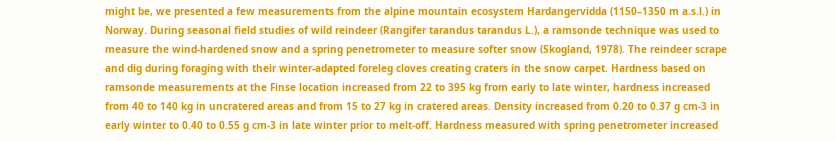might be, we presented a few measurements from the alpine mountain ecosystem Hardangervidda (1150–1350 m a.s.l.) in Norway. During seasonal field studies of wild reindeer (Rangifer tarandus tarandus L.), a ramsonde technique was used to measure the wind-hardened snow and a spring penetrometer to measure softer snow (Skogland, 1978). The reindeer scrape and dig during foraging with their winter-adapted foreleg cloves creating craters in the snow carpet. Hardness based on ramsonde measurements at the Finse location increased from 22 to 395 kg from early to late winter, hardness increased from 40 to 140 kg in uncratered areas and from 15 to 27 kg in cratered areas. Density increased from 0.20 to 0.37 g cm-3 in early winter to 0.40 to 0.55 g cm-3 in late winter prior to melt-off. Hardness measured with spring penetrometer increased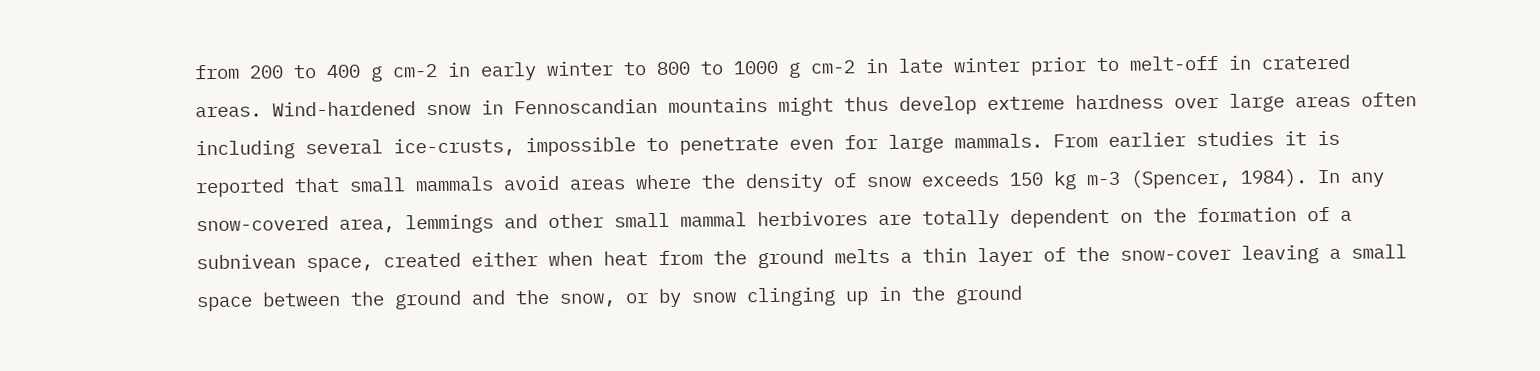from 200 to 400 g cm-2 in early winter to 800 to 1000 g cm-2 in late winter prior to melt-off in cratered areas. Wind-hardened snow in Fennoscandian mountains might thus develop extreme hardness over large areas often including several ice-crusts, impossible to penetrate even for large mammals. From earlier studies it is reported that small mammals avoid areas where the density of snow exceeds 150 kg m-3 (Spencer, 1984). In any snow-covered area, lemmings and other small mammal herbivores are totally dependent on the formation of a subnivean space, created either when heat from the ground melts a thin layer of the snow-cover leaving a small space between the ground and the snow, or by snow clinging up in the ground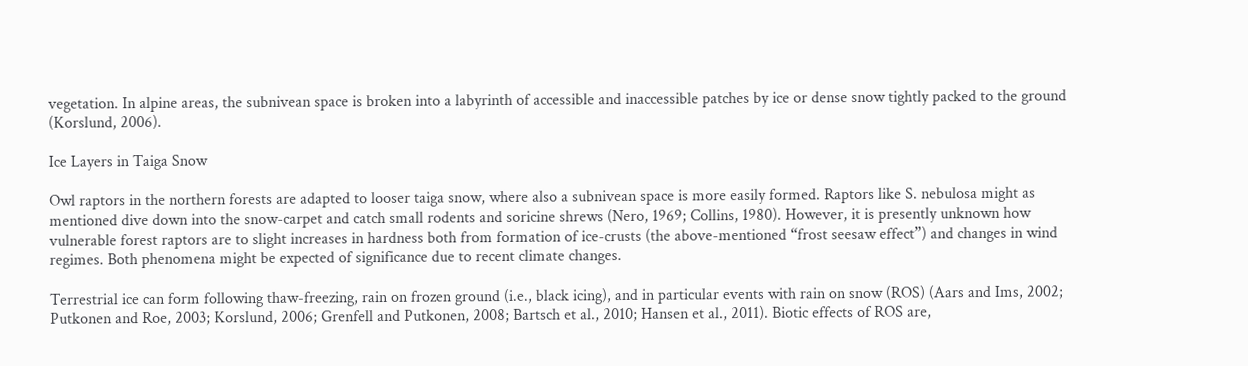vegetation. In alpine areas, the subnivean space is broken into a labyrinth of accessible and inaccessible patches by ice or dense snow tightly packed to the ground (Korslund, 2006).

Ice Layers in Taiga Snow

Owl raptors in the northern forests are adapted to looser taiga snow, where also a subnivean space is more easily formed. Raptors like S. nebulosa might as mentioned dive down into the snow-carpet and catch small rodents and soricine shrews (Nero, 1969; Collins, 1980). However, it is presently unknown how vulnerable forest raptors are to slight increases in hardness both from formation of ice-crusts (the above-mentioned “frost seesaw effect”) and changes in wind regimes. Both phenomena might be expected of significance due to recent climate changes.

Terrestrial ice can form following thaw-freezing, rain on frozen ground (i.e., black icing), and in particular events with rain on snow (ROS) (Aars and Ims, 2002; Putkonen and Roe, 2003; Korslund, 2006; Grenfell and Putkonen, 2008; Bartsch et al., 2010; Hansen et al., 2011). Biotic effects of ROS are,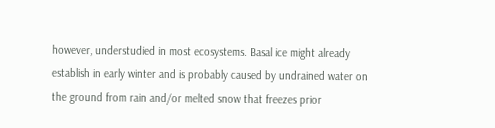however, understudied in most ecosystems. Basal ice might already establish in early winter and is probably caused by undrained water on the ground from rain and/or melted snow that freezes prior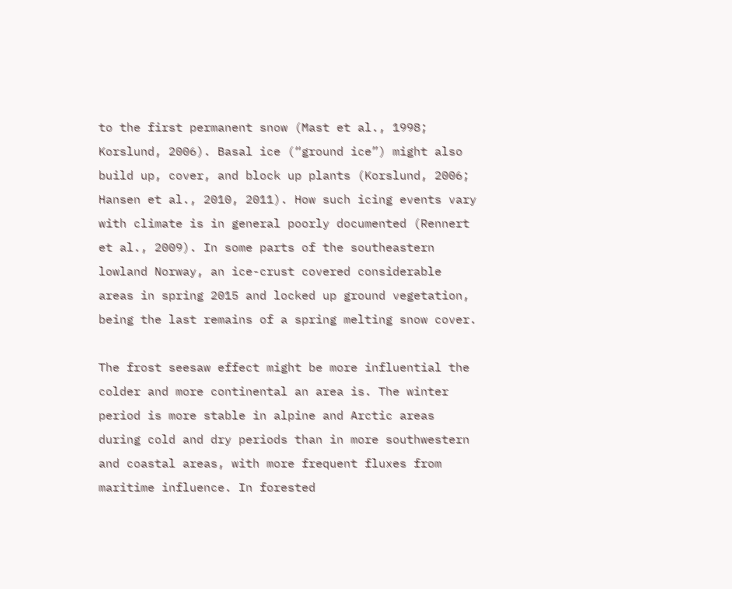to the first permanent snow (Mast et al., 1998; Korslund, 2006). Basal ice (“ground ice”) might also build up, cover, and block up plants (Korslund, 2006; Hansen et al., 2010, 2011). How such icing events vary with climate is in general poorly documented (Rennert et al., 2009). In some parts of the southeastern lowland Norway, an ice-crust covered considerable areas in spring 2015 and locked up ground vegetation, being the last remains of a spring melting snow cover.

The frost seesaw effect might be more influential the colder and more continental an area is. The winter period is more stable in alpine and Arctic areas during cold and dry periods than in more southwestern and coastal areas, with more frequent fluxes from maritime influence. In forested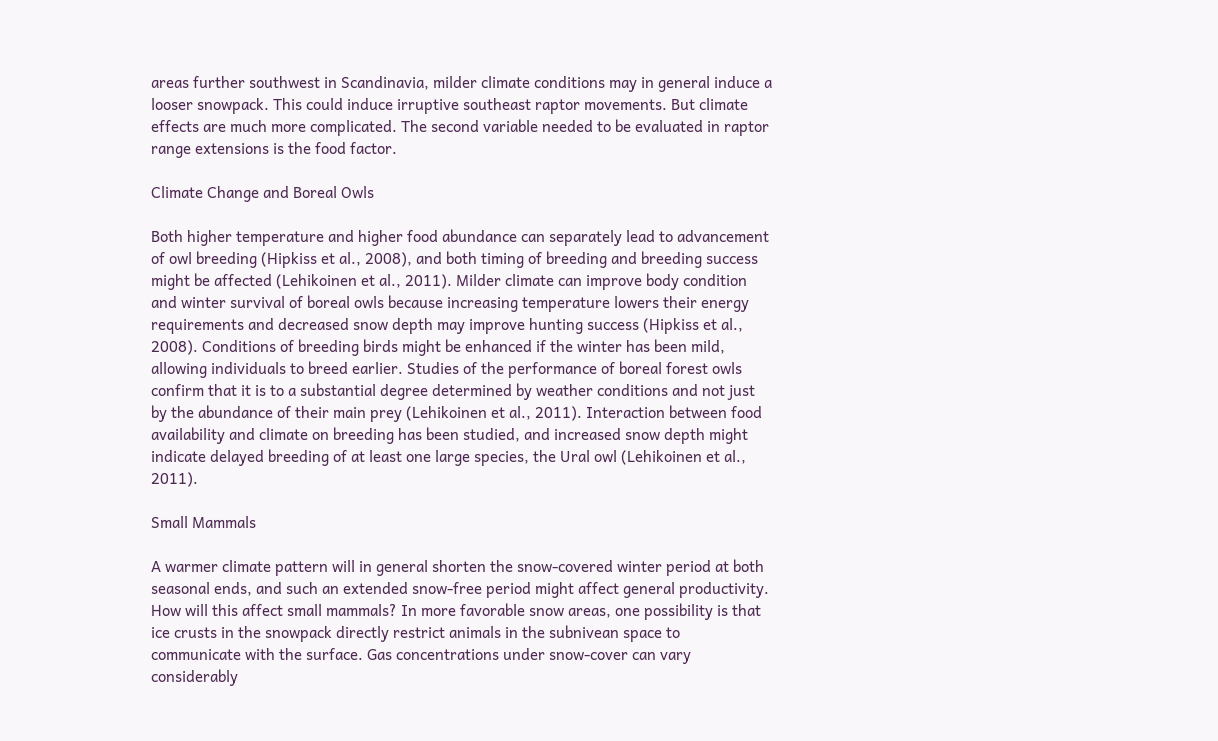areas further southwest in Scandinavia, milder climate conditions may in general induce a looser snowpack. This could induce irruptive southeast raptor movements. But climate effects are much more complicated. The second variable needed to be evaluated in raptor range extensions is the food factor.

Climate Change and Boreal Owls

Both higher temperature and higher food abundance can separately lead to advancement of owl breeding (Hipkiss et al., 2008), and both timing of breeding and breeding success might be affected (Lehikoinen et al., 2011). Milder climate can improve body condition and winter survival of boreal owls because increasing temperature lowers their energy requirements and decreased snow depth may improve hunting success (Hipkiss et al., 2008). Conditions of breeding birds might be enhanced if the winter has been mild, allowing individuals to breed earlier. Studies of the performance of boreal forest owls confirm that it is to a substantial degree determined by weather conditions and not just by the abundance of their main prey (Lehikoinen et al., 2011). Interaction between food availability and climate on breeding has been studied, and increased snow depth might indicate delayed breeding of at least one large species, the Ural owl (Lehikoinen et al., 2011).

Small Mammals

A warmer climate pattern will in general shorten the snow-covered winter period at both seasonal ends, and such an extended snow-free period might affect general productivity. How will this affect small mammals? In more favorable snow areas, one possibility is that ice crusts in the snowpack directly restrict animals in the subnivean space to communicate with the surface. Gas concentrations under snow-cover can vary considerably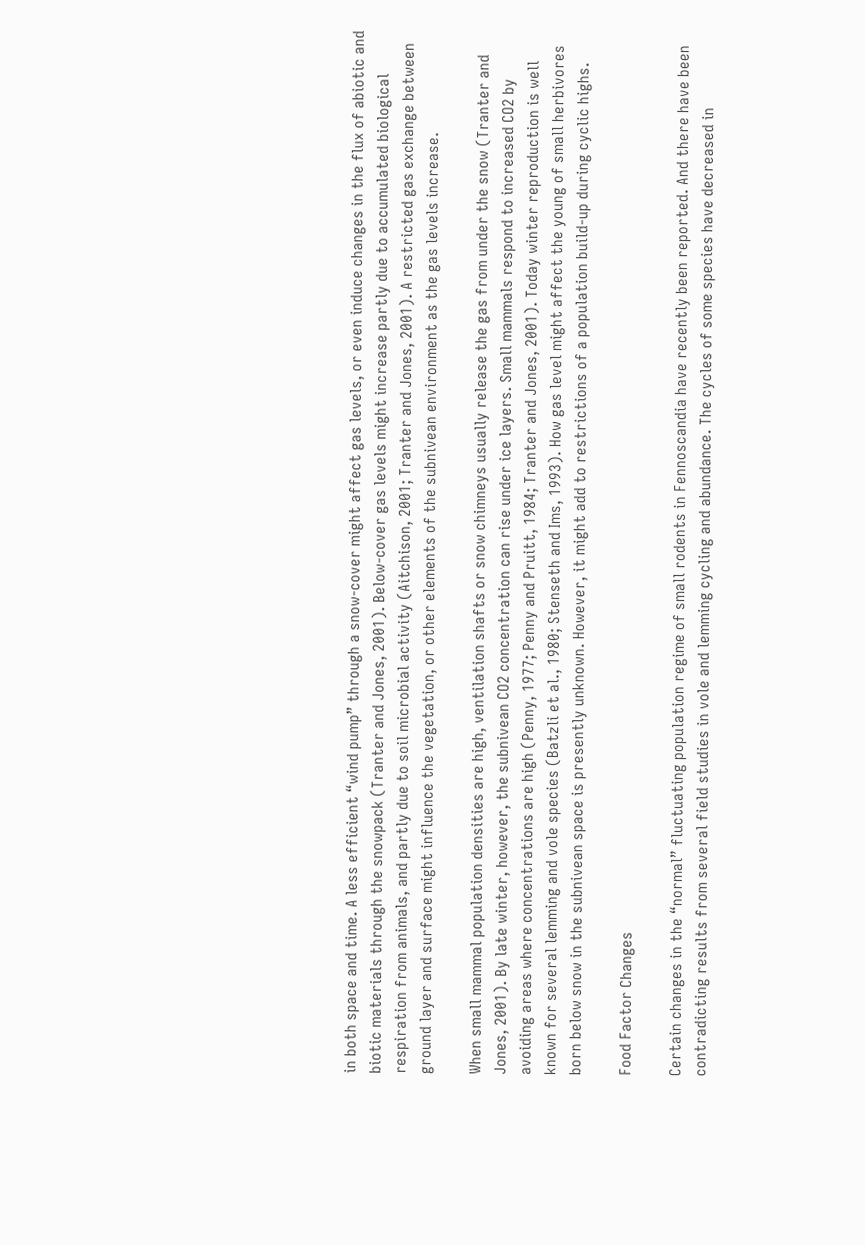in both space and time. A less efficient “wind pump” through a snow-cover might affect gas levels, or even induce changes in the flux of abiotic and biotic materials through the snowpack (Tranter and Jones, 2001). Below-cover gas levels might increase partly due to accumulated biological respiration from animals, and partly due to soil microbial activity (Aitchison, 2001; Tranter and Jones, 2001). A restricted gas exchange between ground layer and surface might influence the vegetation, or other elements of the subnivean environment as the gas levels increase.

When small mammal population densities are high, ventilation shafts or snow chimneys usually release the gas from under the snow (Tranter and Jones, 2001). By late winter, however, the subnivean CO2 concentration can rise under ice layers. Small mammals respond to increased CO2 by avoiding areas where concentrations are high (Penny, 1977; Penny and Pruitt, 1984; Tranter and Jones, 2001). Today winter reproduction is well known for several lemming and vole species (Batzli et al., 1980; Stenseth and Ims, 1993). How gas level might affect the young of small herbivores born below snow in the subnivean space is presently unknown. However, it might add to restrictions of a population build-up during cyclic highs.

Food Factor Changes

Certain changes in the “normal” fluctuating population regime of small rodents in Fennoscandia have recently been reported. And there have been contradicting results from several field studies in vole and lemming cycling and abundance. The cycles of some species have decreased in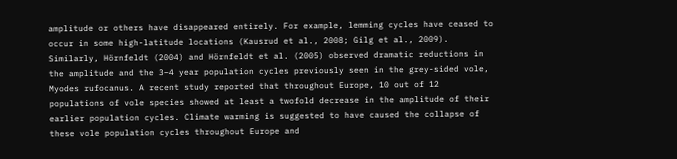amplitude or others have disappeared entirely. For example, lemming cycles have ceased to occur in some high-latitude locations (Kausrud et al., 2008; Gilg et al., 2009). Similarly, Hörnfeldt (2004) and Hörnfeldt et al. (2005) observed dramatic reductions in the amplitude and the 3–4 year population cycles previously seen in the grey-sided vole, Myodes rufocanus. A recent study reported that throughout Europe, 10 out of 12 populations of vole species showed at least a twofold decrease in the amplitude of their earlier population cycles. Climate warming is suggested to have caused the collapse of these vole population cycles throughout Europe and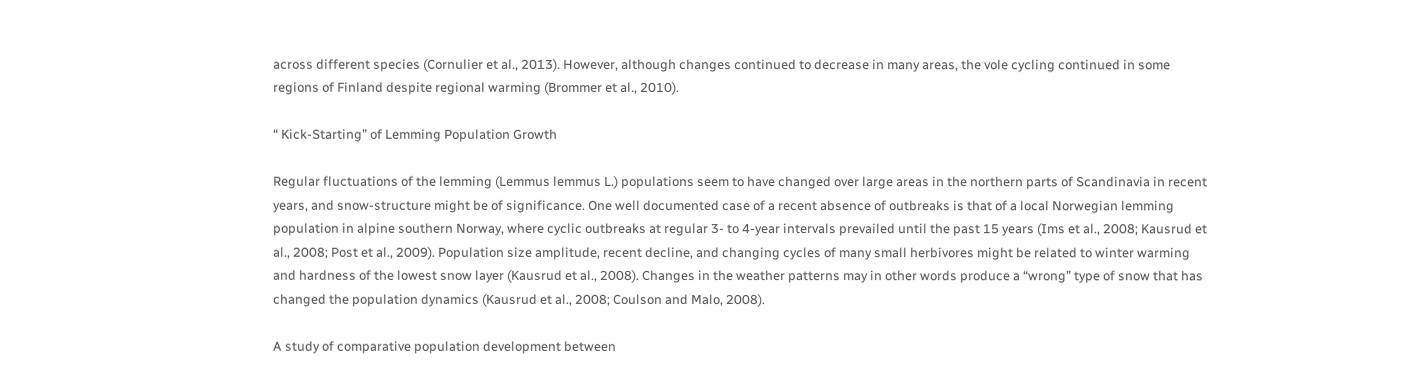across different species (Cornulier et al., 2013). However, although changes continued to decrease in many areas, the vole cycling continued in some regions of Finland despite regional warming (Brommer et al., 2010).

“ Kick-Starting” of Lemming Population Growth

Regular fluctuations of the lemming (Lemmus lemmus L.) populations seem to have changed over large areas in the northern parts of Scandinavia in recent years, and snow-structure might be of significance. One well documented case of a recent absence of outbreaks is that of a local Norwegian lemming population in alpine southern Norway, where cyclic outbreaks at regular 3- to 4-year intervals prevailed until the past 15 years (Ims et al., 2008; Kausrud et al., 2008; Post et al., 2009). Population size amplitude, recent decline, and changing cycles of many small herbivores might be related to winter warming and hardness of the lowest snow layer (Kausrud et al., 2008). Changes in the weather patterns may in other words produce a “wrong” type of snow that has changed the population dynamics (Kausrud et al., 2008; Coulson and Malo, 2008).

A study of comparative population development between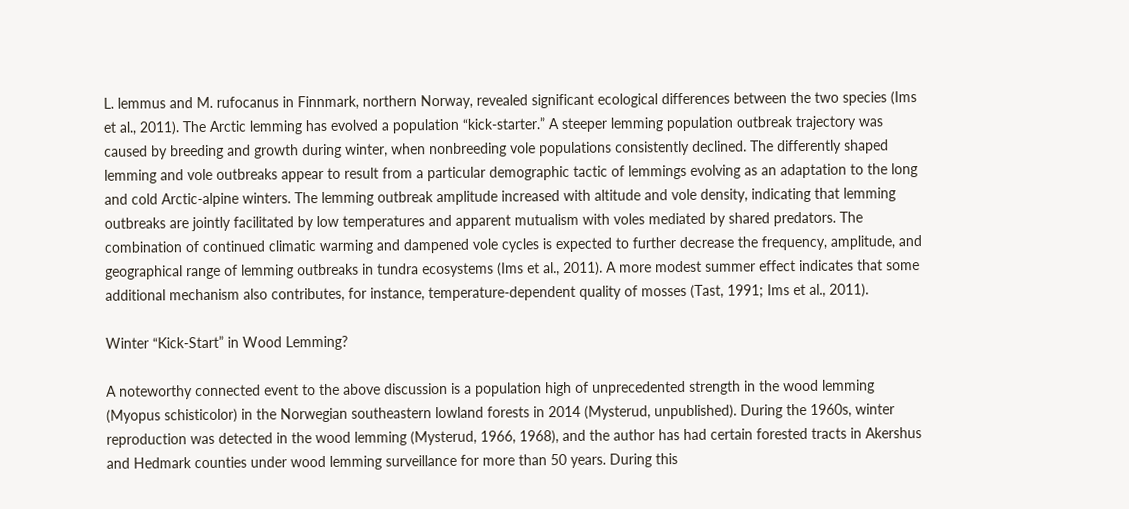L. lemmus and M. rufocanus in Finnmark, northern Norway, revealed significant ecological differences between the two species (Ims et al., 2011). The Arctic lemming has evolved a population “kick-starter.” A steeper lemming population outbreak trajectory was caused by breeding and growth during winter, when nonbreeding vole populations consistently declined. The differently shaped lemming and vole outbreaks appear to result from a particular demographic tactic of lemmings evolving as an adaptation to the long and cold Arctic-alpine winters. The lemming outbreak amplitude increased with altitude and vole density, indicating that lemming outbreaks are jointly facilitated by low temperatures and apparent mutualism with voles mediated by shared predators. The combination of continued climatic warming and dampened vole cycles is expected to further decrease the frequency, amplitude, and geographical range of lemming outbreaks in tundra ecosystems (Ims et al., 2011). A more modest summer effect indicates that some additional mechanism also contributes, for instance, temperature-dependent quality of mosses (Tast, 1991; Ims et al., 2011).

Winter “Kick-Start” in Wood Lemming?

A noteworthy connected event to the above discussion is a population high of unprecedented strength in the wood lemming (Myopus schisticolor) in the Norwegian southeastern lowland forests in 2014 (Mysterud, unpublished). During the 1960s, winter reproduction was detected in the wood lemming (Mysterud, 1966, 1968), and the author has had certain forested tracts in Akershus and Hedmark counties under wood lemming surveillance for more than 50 years. During this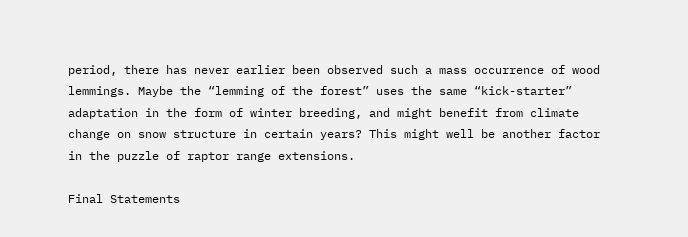period, there has never earlier been observed such a mass occurrence of wood lemmings. Maybe the “lemming of the forest” uses the same “kick-starter” adaptation in the form of winter breeding, and might benefit from climate change on snow structure in certain years? This might well be another factor in the puzzle of raptor range extensions.

Final Statements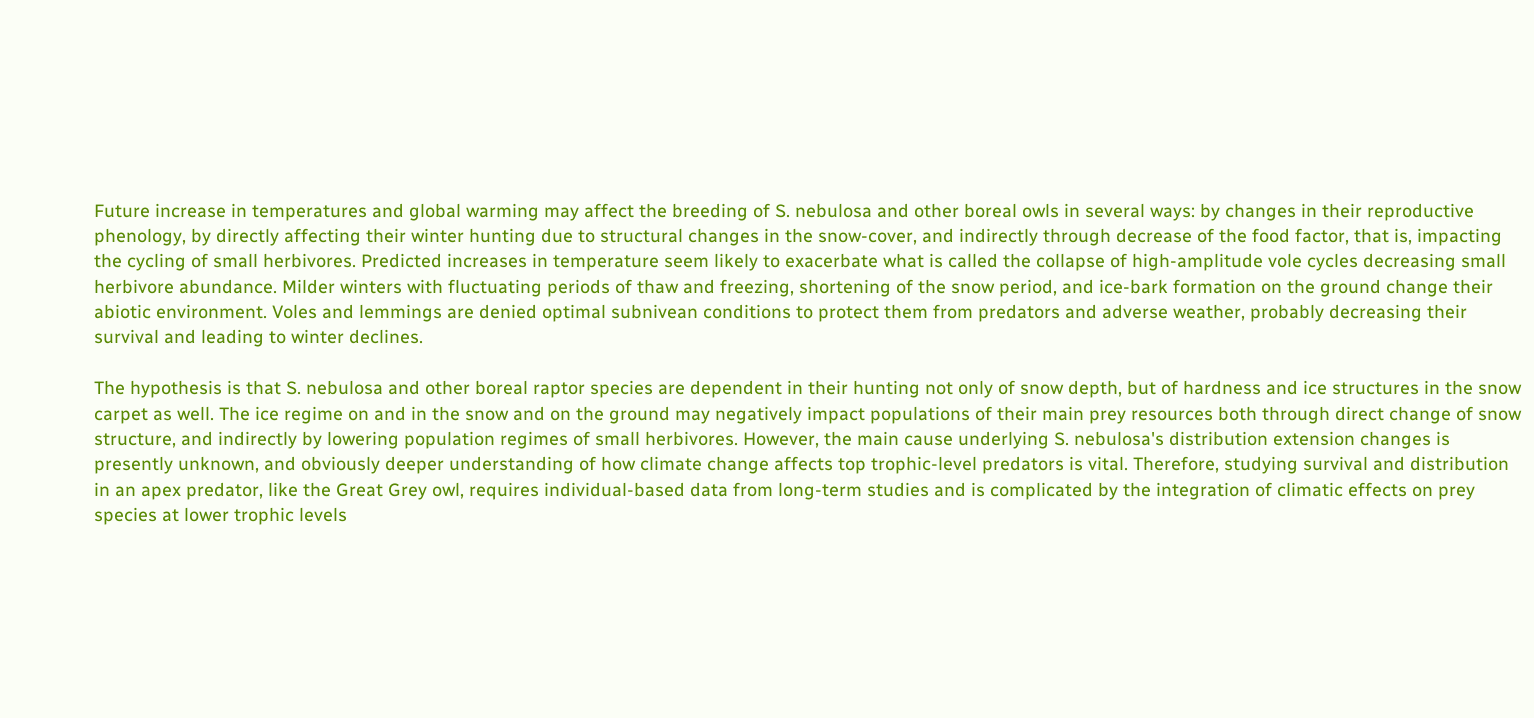Future increase in temperatures and global warming may affect the breeding of S. nebulosa and other boreal owls in several ways: by changes in their reproductive phenology, by directly affecting their winter hunting due to structural changes in the snow-cover, and indirectly through decrease of the food factor, that is, impacting the cycling of small herbivores. Predicted increases in temperature seem likely to exacerbate what is called the collapse of high-amplitude vole cycles decreasing small herbivore abundance. Milder winters with fluctuating periods of thaw and freezing, shortening of the snow period, and ice-bark formation on the ground change their abiotic environment. Voles and lemmings are denied optimal subnivean conditions to protect them from predators and adverse weather, probably decreasing their survival and leading to winter declines.

The hypothesis is that S. nebulosa and other boreal raptor species are dependent in their hunting not only of snow depth, but of hardness and ice structures in the snow carpet as well. The ice regime on and in the snow and on the ground may negatively impact populations of their main prey resources both through direct change of snow structure, and indirectly by lowering population regimes of small herbivores. However, the main cause underlying S. nebulosa's distribution extension changes is presently unknown, and obviously deeper understanding of how climate change affects top trophic-level predators is vital. Therefore, studying survival and distribution in an apex predator, like the Great Grey owl, requires individual-based data from long-term studies and is complicated by the integration of climatic effects on prey species at lower trophic levels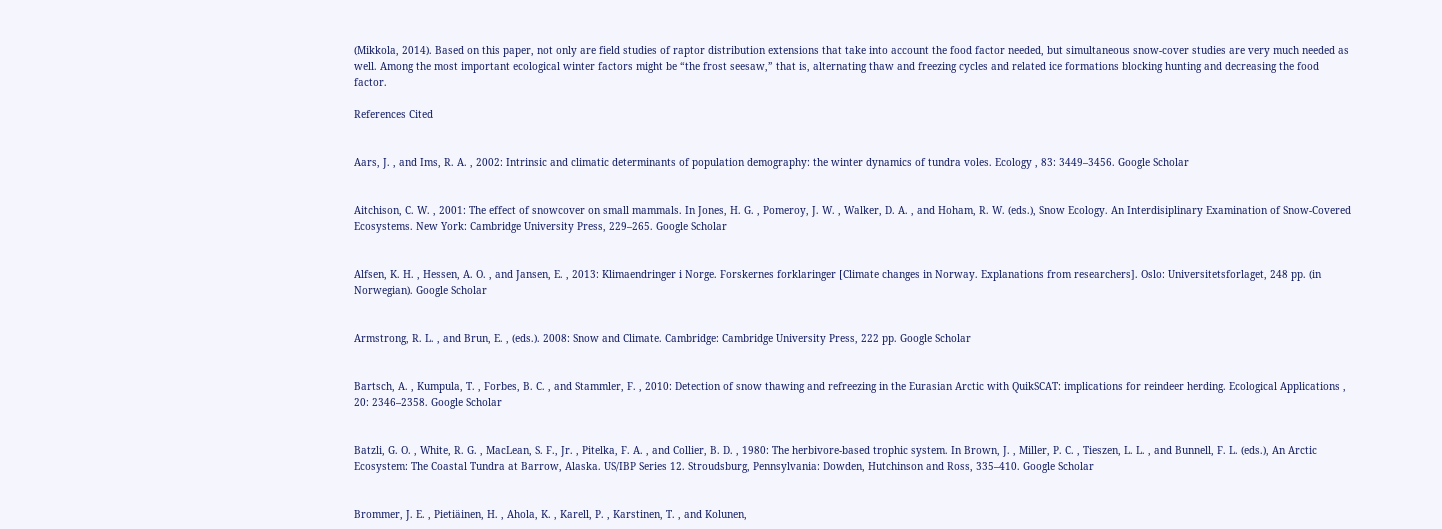(Mikkola, 2014). Based on this paper, not only are field studies of raptor distribution extensions that take into account the food factor needed, but simultaneous snow-cover studies are very much needed as well. Among the most important ecological winter factors might be “the frost seesaw,” that is, alternating thaw and freezing cycles and related ice formations blocking hunting and decreasing the food factor.

References Cited


Aars, J. , and Ims, R. A. , 2002: Intrinsic and climatic determinants of population demography: the winter dynamics of tundra voles. Ecology , 83: 3449–3456. Google Scholar


Aitchison, C. W. , 2001: The effect of snowcover on small mammals. In Jones, H. G. , Pomeroy, J. W. , Walker, D. A. , and Hoham, R. W. (eds.), Snow Ecology. An Interdisiplinary Examination of Snow-Covered Ecosystems. New York: Cambridge University Press, 229–265. Google Scholar


Alfsen, K. H. , Hessen, A. O. , and Jansen, E. , 2013: Klimaendringer i Norge. Forskernes forklaringer [Climate changes in Norway. Explanations from researchers]. Oslo: Universitetsforlaget, 248 pp. (in Norwegian). Google Scholar


Armstrong, R. L. , and Brun, E. , (eds.). 2008: Snow and Climate. Cambridge: Cambridge University Press, 222 pp. Google Scholar


Bartsch, A. , Kumpula, T. , Forbes, B. C. , and Stammler, F. , 2010: Detection of snow thawing and refreezing in the Eurasian Arctic with QuikSCAT: implications for reindeer herding. Ecological Applications , 20: 2346–2358. Google Scholar


Batzli, G. O. , White, R. G. , MacLean, S. F., Jr. , Pitelka, F. A. , and Collier, B. D. , 1980: The herbivore-based trophic system. In Brown, J. , Miller, P. C. , Tieszen, L. L. , and Bunnell, F. L. (eds.), An Arctic Ecosystem: The Coastal Tundra at Barrow, Alaska. US/IBP Series 12. Stroudsburg, Pennsylvania: Dowden, Hutchinson and Ross, 335–410. Google Scholar


Brommer, J. E. , Pietiäinen, H. , Ahola, K. , Karell, P. , Karstinen, T. , and Kolunen,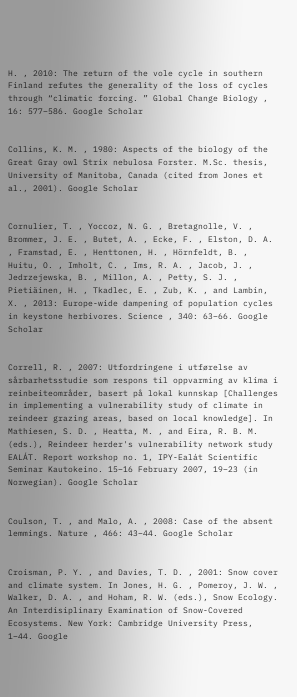H. , 2010: The return of the vole cycle in southern Finland refutes the generality of the loss of cycles through “climatic forcing. ” Global Change Biology , 16: 577–586. Google Scholar


Collins, K. M. , 1980: Aspects of the biology of the Great Gray owl Strix nebulosa Forster. M.Sc. thesis, University of Manitoba, Canada (cited from Jones et al., 2001). Google Scholar


Cornulier, T. , Yoccoz, N. G. , Bretagnolle, V. , Brommer, J. E. , Butet, A. , Ecke, F. , Elston, D. A. , Framstad, E. , Henttonen, H. , Hörnfeldt, B. , Huitu, O. , Imholt, C. , Ims, R. A. , Jacob, J. , Jedrzejewska, B. , Millon, A. , Petty, S. J. , Pietiäinen, H. , Tkadlec, E. , Zub, K. , and Lambin, X. , 2013: Europe-wide dampening of population cycles in keystone herbivores. Science , 340: 63–66. Google Scholar


Correll, R. , 2007: Utfordringene i utførelse av sårbarhetsstudie som respons til oppvarming av klima i reinbeiteområder, basert på lokal kunnskap [Challenges in implementing a vulnerability study of climate in reindeer grazing areas, based on local knowledge]. In Mathiesen, S. D. , Heatta, M. , and Eira, R. B. M. (eds.), Reindeer herder's vulnerability network study EALÁT. Report workshop no. 1, IPY-Ealát Scientific Seminar Kautokeino. 15–16 February 2007, 19–23 (in Norwegian). Google Scholar


Coulson, T. , and Malo, A. , 2008: Case of the absent lemmings. Nature , 466: 43–44. Google Scholar


Croisman, P. Y. , and Davies, T. D. , 2001: Snow cover and climate system. In Jones, H. G. , Pomeroy, J. W. , Walker, D. A. , and Hoham, R. W. (eds.), Snow Ecology. An Interdisiplinary Examination of Snow-Covered Ecosystems. New York: Cambridge University Press, 1–44. Google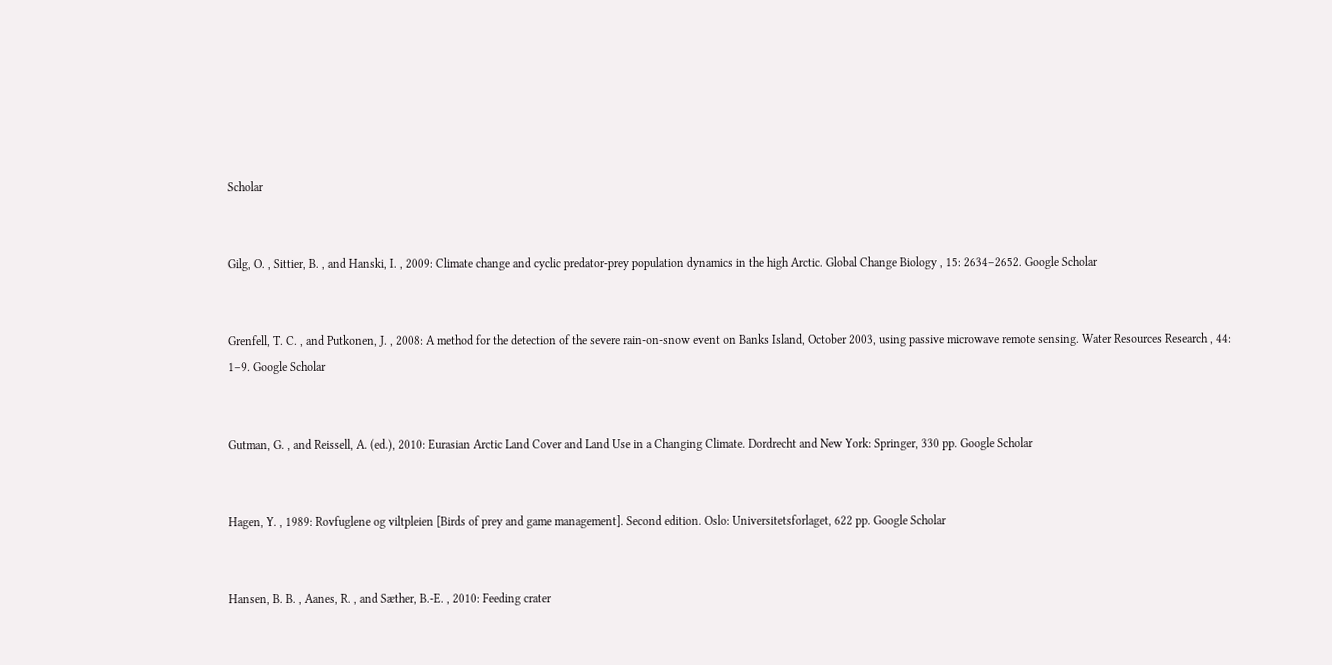Scholar


Gilg, O. , Sittier, B. , and Hanski, I. , 2009: Climate change and cyclic predator-prey population dynamics in the high Arctic. Global Change Biology , 15: 2634–2652. Google Scholar


Grenfell, T. C. , and Putkonen, J. , 2008: A method for the detection of the severe rain-on-snow event on Banks Island, October 2003, using passive microwave remote sensing. Water Resources Research , 44: 1–9. Google Scholar


Gutman, G. , and Reissell, A. (ed.), 2010: Eurasian Arctic Land Cover and Land Use in a Changing Climate. Dordrecht and New York: Springer, 330 pp. Google Scholar


Hagen, Y. , 1989: Rovfuglene og viltpleien [Birds of prey and game management]. Second edition. Oslo: Universitetsforlaget, 622 pp. Google Scholar


Hansen, B. B. , Aanes, R. , and Sæther, B.-E. , 2010: Feeding crater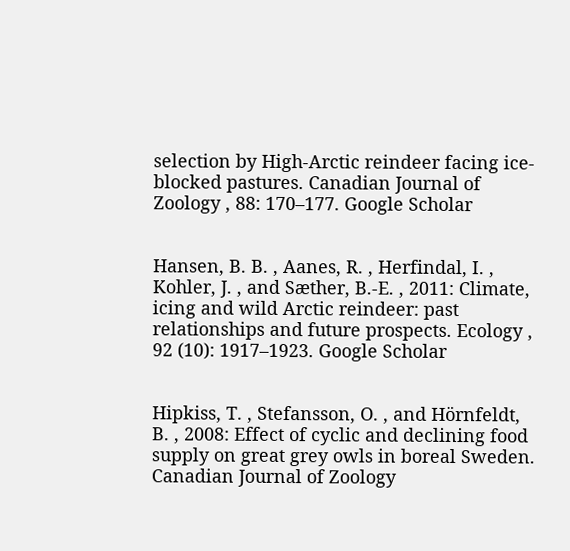selection by High-Arctic reindeer facing ice-blocked pastures. Canadian Journal of Zoology , 88: 170–177. Google Scholar


Hansen, B. B. , Aanes, R. , Herfindal, I. , Kohler, J. , and Sæther, B.-E. , 2011: Climate, icing and wild Arctic reindeer: past relationships and future prospects. Ecology , 92 (10): 1917–1923. Google Scholar


Hipkiss, T. , Stefansson, O. , and Hörnfeldt, B. , 2008: Effect of cyclic and declining food supply on great grey owls in boreal Sweden. Canadian Journal of Zoology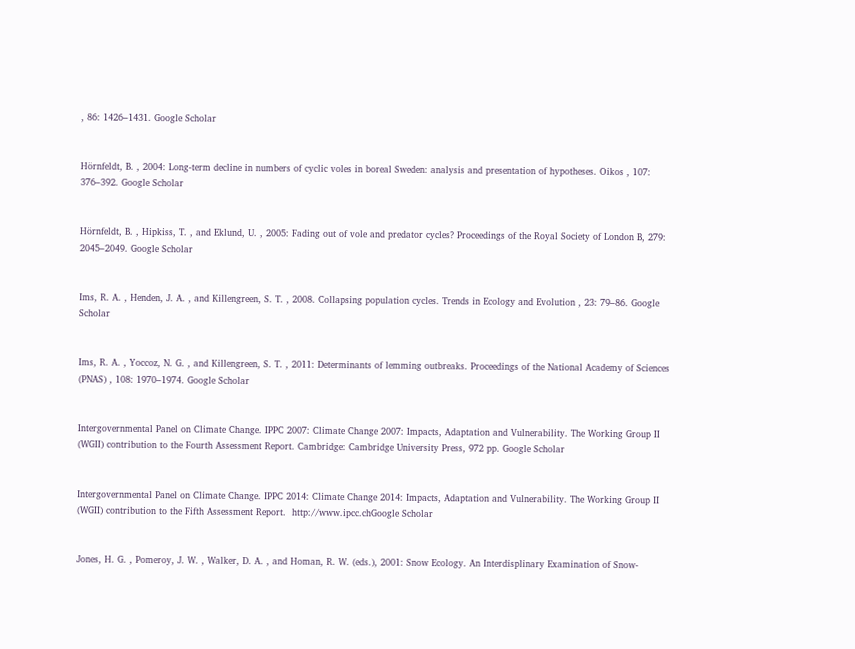, 86: 1426–1431. Google Scholar


Hörnfeldt, B. , 2004: Long-term decline in numbers of cyclic voles in boreal Sweden: analysis and presentation of hypotheses. Oikos , 107: 376–392. Google Scholar


Hörnfeldt, B. , Hipkiss, T. , and Eklund, U. , 2005: Fading out of vole and predator cycles? Proceedings of the Royal Society of London B, 279: 2045–2049. Google Scholar


Ims, R. A. , Henden, J. A. , and Killengreen, S. T. , 2008. Collapsing population cycles. Trends in Ecology and Evolution , 23: 79–86. Google Scholar


Ims, R. A. , Yoccoz, N. G. , and Killengreen, S. T. , 2011: Determinants of lemming outbreaks. Proceedings of the National Academy of Sciences (PNAS) , 108: 1970–1974. Google Scholar


Intergovernmental Panel on Climate Change. IPPC 2007: Climate Change 2007: Impacts, Adaptation and Vulnerability. The Working Group II (WGII) contribution to the Fourth Assessment Report. Cambridge: Cambridge University Press, 972 pp. Google Scholar


Intergovernmental Panel on Climate Change. IPPC 2014: Climate Change 2014: Impacts, Adaptation and Vulnerability. The Working Group II (WGII) contribution to the Fifth Assessment Report.  http://www.ipcc.chGoogle Scholar


Jones, H. G. , Pomeroy, J. W. , Walker, D. A. , and Homan, R. W. (eds.), 2001: Snow Ecology. An Interdisplinary Examination of Snow-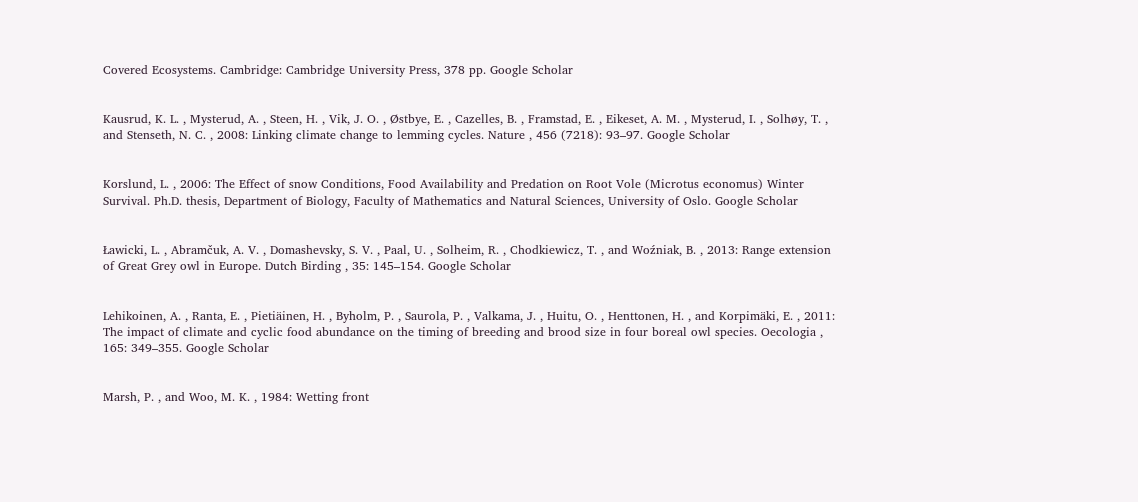Covered Ecosystems. Cambridge: Cambridge University Press, 378 pp. Google Scholar


Kausrud, K. L. , Mysterud, A. , Steen, H. , Vik, J. O. , Østbye, E. , Cazelles, B. , Framstad, E. , Eikeset, A. M. , Mysterud, I. , Solhøy, T. , and Stenseth, N. C. , 2008: Linking climate change to lemming cycles. Nature , 456 (7218): 93–97. Google Scholar


Korslund, L. , 2006: The Effect of snow Conditions, Food Availability and Predation on Root Vole (Microtus economus) Winter Survival. Ph.D. thesis, Department of Biology, Faculty of Mathematics and Natural Sciences, University of Oslo. Google Scholar


Ławicki, L. , Abramčuk, A. V. , Domashevsky, S. V. , Paal, U. , Solheim, R. , Chodkiewicz, T. , and Woźniak, B. , 2013: Range extension of Great Grey owl in Europe. Dutch Birding , 35: 145–154. Google Scholar


Lehikoinen, A. , Ranta, E. , Pietiäinen, H. , Byholm, P. , Saurola, P. , Valkama, J. , Huitu, O. , Henttonen, H. , and Korpimäki, E. , 2011: The impact of climate and cyclic food abundance on the timing of breeding and brood size in four boreal owl species. Oecologia , 165: 349–355. Google Scholar


Marsh, P. , and Woo, M. K. , 1984: Wetting front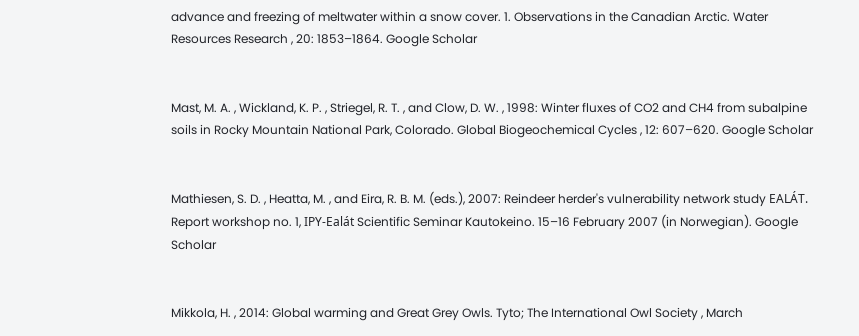advance and freezing of meltwater within a snow cover. 1. Observations in the Canadian Arctic. Water Resources Research , 20: 1853–1864. Google Scholar


Mast, M. A. , Wickland, K. P. , Striegel, R. T. , and Clow, D. W. , 1998: Winter fluxes of CO2 and CH4 from subalpine soils in Rocky Mountain National Park, Colorado. Global Biogeochemical Cycles , 12: 607–620. Google Scholar


Mathiesen, S. D. , Heatta, M. , and Eira, R. B. M. (eds.), 2007: Reindeer herder's vulnerability network study EALÁT. Report workshop no. 1, IPY-Ealát Scientific Seminar Kautokeino. 15–16 February 2007 (in Norwegian). Google Scholar


Mikkola, H. , 2014: Global warming and Great Grey Owls. Tyto; The International Owl Society , March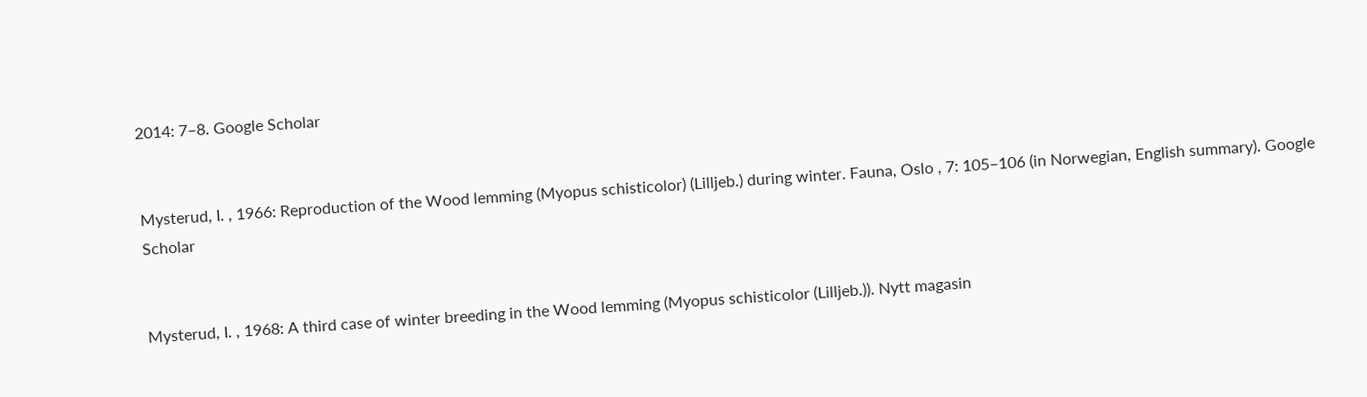2014: 7–8. Google Scholar


Mysterud, I. , 1966: Reproduction of the Wood lemming (Myopus schisticolor) (Lilljeb.) during winter. Fauna, Oslo , 7: 105–106 (in Norwegian, English summary). Google Scholar


Mysterud, I. , 1968: A third case of winter breeding in the Wood lemming (Myopus schisticolor (Lilljeb.)). Nytt magasin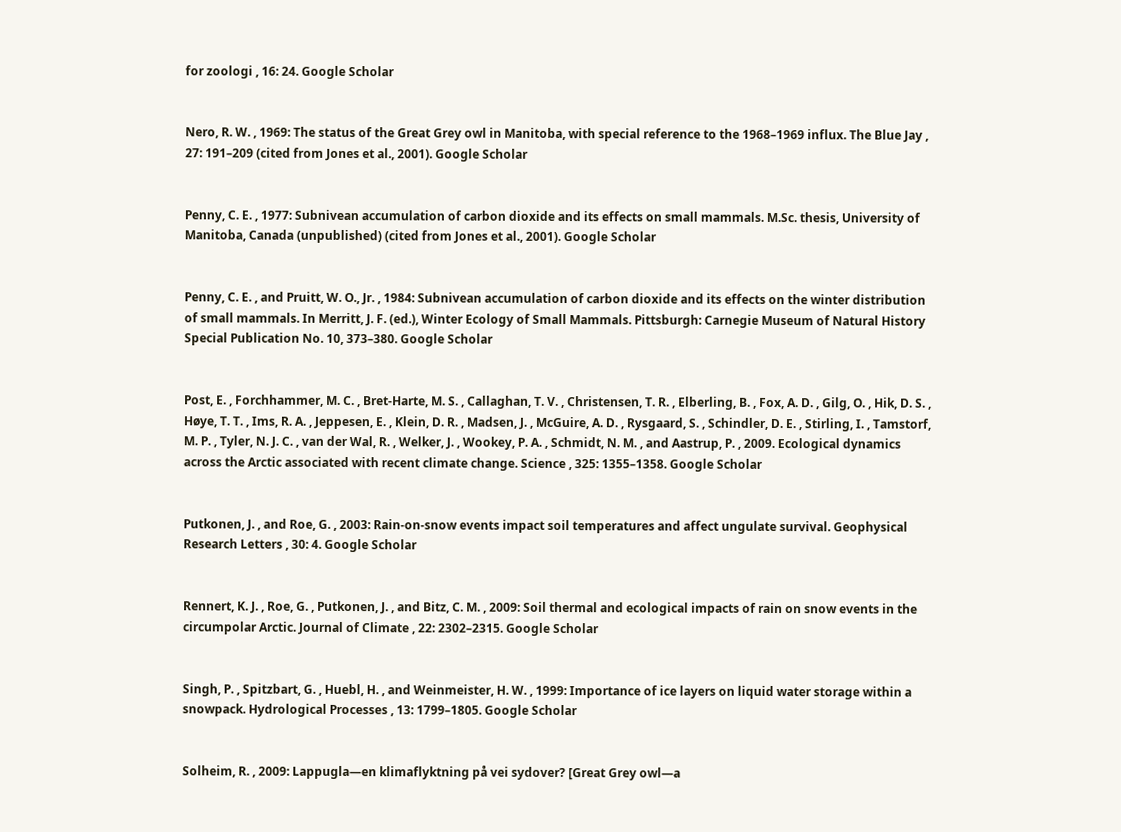for zoologi , 16: 24. Google Scholar


Nero, R. W. , 1969: The status of the Great Grey owl in Manitoba, with special reference to the 1968–1969 influx. The Blue Jay , 27: 191–209 (cited from Jones et al., 2001). Google Scholar


Penny, C. E. , 1977: Subnivean accumulation of carbon dioxide and its effects on small mammals. M.Sc. thesis, University of Manitoba, Canada (unpublished) (cited from Jones et al., 2001). Google Scholar


Penny, C. E. , and Pruitt, W. O., Jr. , 1984: Subnivean accumulation of carbon dioxide and its effects on the winter distribution of small mammals. In Merritt, J. F. (ed.), Winter Ecology of Small Mammals. Pittsburgh: Carnegie Museum of Natural History Special Publication No. 10, 373–380. Google Scholar


Post, E. , Forchhammer, M. C. , Bret-Harte, M. S. , Callaghan, T. V. , Christensen, T. R. , Elberling, B. , Fox, A. D. , Gilg, O. , Hik, D. S. , Høye, T. T. , Ims, R. A. , Jeppesen, E. , Klein, D. R. , Madsen, J. , McGuire, A. D. , Rysgaard, S. , Schindler, D. E. , Stirling, I. , Tamstorf, M. P. , Tyler, N. J. C. , van der Wal, R. , Welker, J. , Wookey, P. A. , Schmidt, N. M. , and Aastrup, P. , 2009. Ecological dynamics across the Arctic associated with recent climate change. Science , 325: 1355–1358. Google Scholar


Putkonen, J. , and Roe, G. , 2003: Rain-on-snow events impact soil temperatures and affect ungulate survival. Geophysical Research Letters , 30: 4. Google Scholar


Rennert, K. J. , Roe, G. , Putkonen, J. , and Bitz, C. M. , 2009: Soil thermal and ecological impacts of rain on snow events in the circumpolar Arctic. Journal of Climate , 22: 2302–2315. Google Scholar


Singh, P. , Spitzbart, G. , Huebl, H. , and Weinmeister, H. W. , 1999: Importance of ice layers on liquid water storage within a snowpack. Hydrological Processes , 13: 1799–1805. Google Scholar


Solheim, R. , 2009: Lappugla—en klimaflyktning på vei sydover? [Great Grey owl—a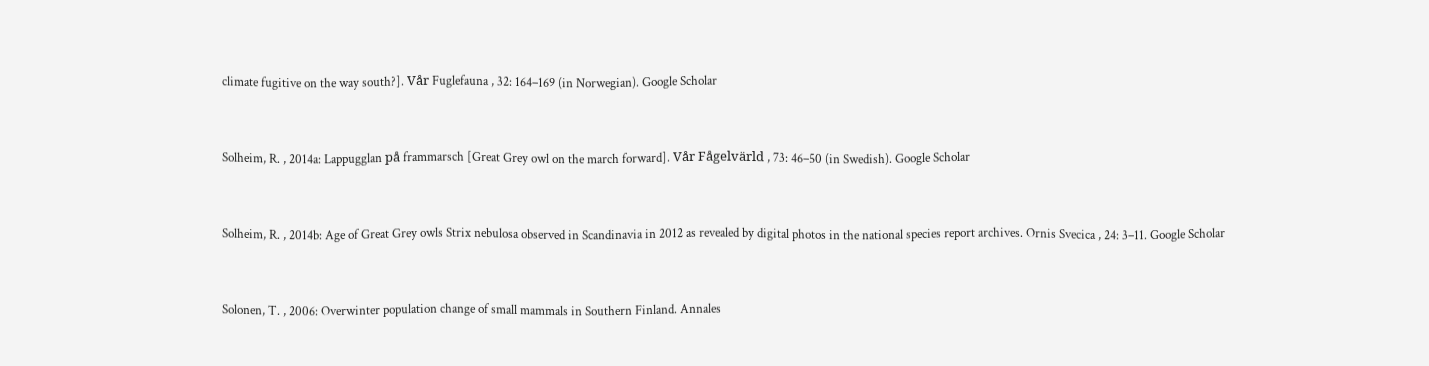climate fugitive on the way south?]. Vår Fuglefauna , 32: 164–169 (in Norwegian). Google Scholar


Solheim, R. , 2014a: Lappugglan på frammarsch [Great Grey owl on the march forward]. Vår Fågelvärld , 73: 46–50 (in Swedish). Google Scholar


Solheim, R. , 2014b: Age of Great Grey owls Strix nebulosa observed in Scandinavia in 2012 as revealed by digital photos in the national species report archives. Ornis Svecica , 24: 3–11. Google Scholar


Solonen, T. , 2006: Overwinter population change of small mammals in Southern Finland. Annales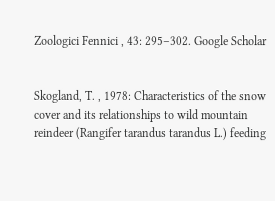Zoologici Fennici , 43: 295–302. Google Scholar


Skogland, T. , 1978: Characteristics of the snow cover and its relationships to wild mountain reindeer (Rangifer tarandus tarandus L.) feeding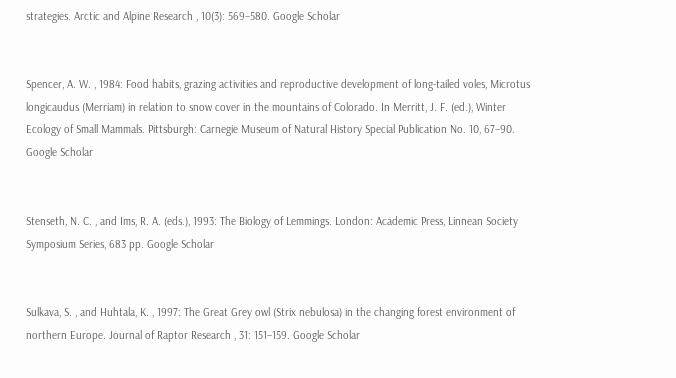strategies. Arctic and Alpine Research , 10(3): 569–580. Google Scholar


Spencer, A. W. , 1984: Food habits, grazing activities and reproductive development of long-tailed voles, Microtus longicaudus (Merriam) in relation to snow cover in the mountains of Colorado. In Merritt, J. F. (ed.), Winter Ecology of Small Mammals. Pittsburgh: Carnegie Museum of Natural History Special Publication No. 10, 67–90. Google Scholar


Stenseth, N. C. , and Ims, R. A. (eds.), 1993: The Biology of Lemmings. London: Academic Press, Linnean Society Symposium Series, 683 pp. Google Scholar


Sulkava, S. , and Huhtala, K. , 1997: The Great Grey owl (Strix nebulosa) in the changing forest environment of northern Europe. Journal of Raptor Research , 31: 151–159. Google Scholar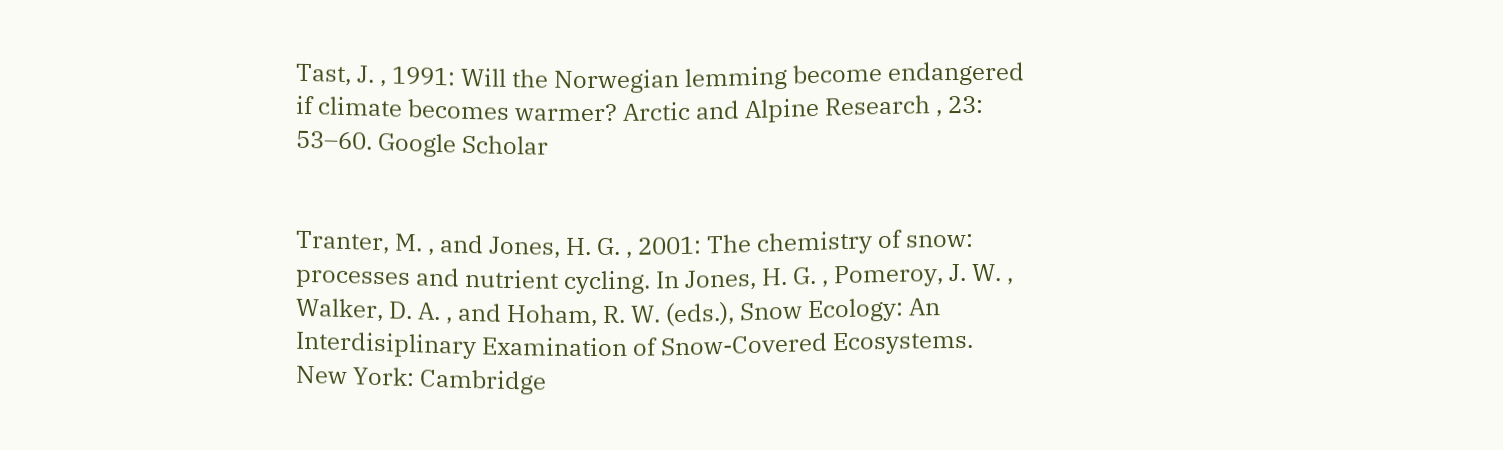Tast, J. , 1991: Will the Norwegian lemming become endangered if climate becomes warmer? Arctic and Alpine Research , 23: 53–60. Google Scholar


Tranter, M. , and Jones, H. G. , 2001: The chemistry of snow: processes and nutrient cycling. In Jones, H. G. , Pomeroy, J. W. , Walker, D. A. , and Hoham, R. W. (eds.), Snow Ecology: An Interdisiplinary Examination of Snow-Covered Ecosystems. New York: Cambridge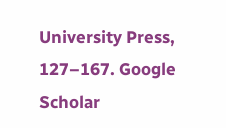University Press, 127–167. Google Scholar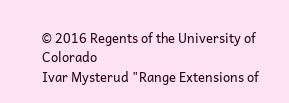© 2016 Regents of the University of Colorado
Ivar Mysterud "Range Extensions of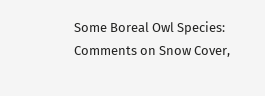Some Boreal Owl Species: Comments on Snow Cover,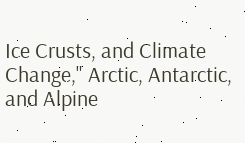Ice Crusts, and Climate Change," Arctic, Antarctic, and Alpine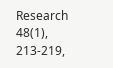Research 48(1), 213-219,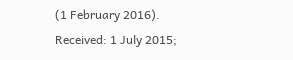(1 February 2016).
Received: 1 July 2015;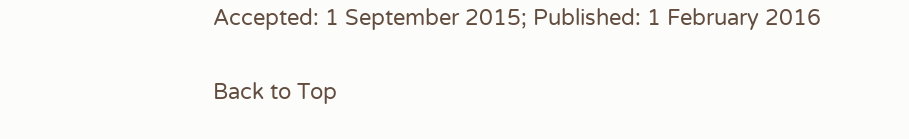Accepted: 1 September 2015; Published: 1 February 2016

Back to Top